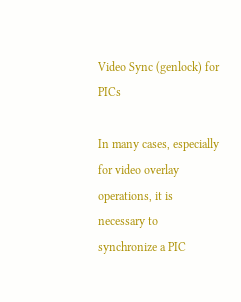Video Sync (genlock) for PICs

In many cases, especially for video overlay operations, it is necessary to synchronize a PIC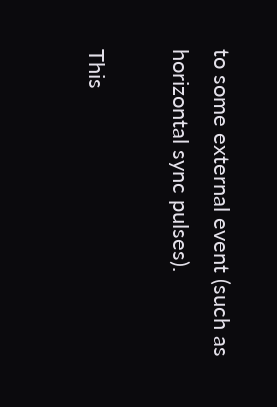to some external event (such as horizontal sync pulses).

This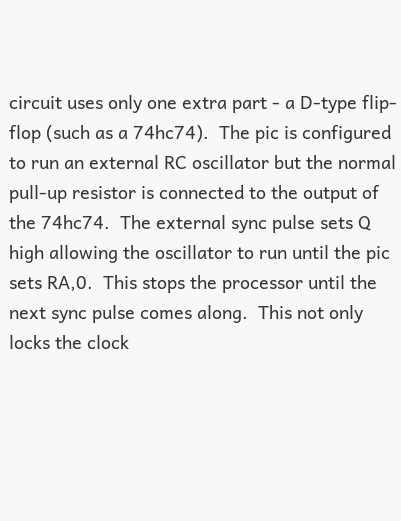circuit uses only one extra part - a D-type flip-flop (such as a 74hc74).  The pic is configured to run an external RC oscillator but the normal pull-up resistor is connected to the output of the 74hc74.  The external sync pulse sets Q high allowing the oscillator to run until the pic sets RA,0.  This stops the processor until the next sync pulse comes along.  This not only locks the clock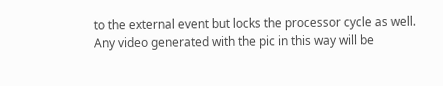to the external event but locks the processor cycle as well.  Any video generated with the pic in this way will be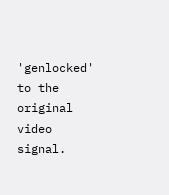'genlocked' to the original video signal.